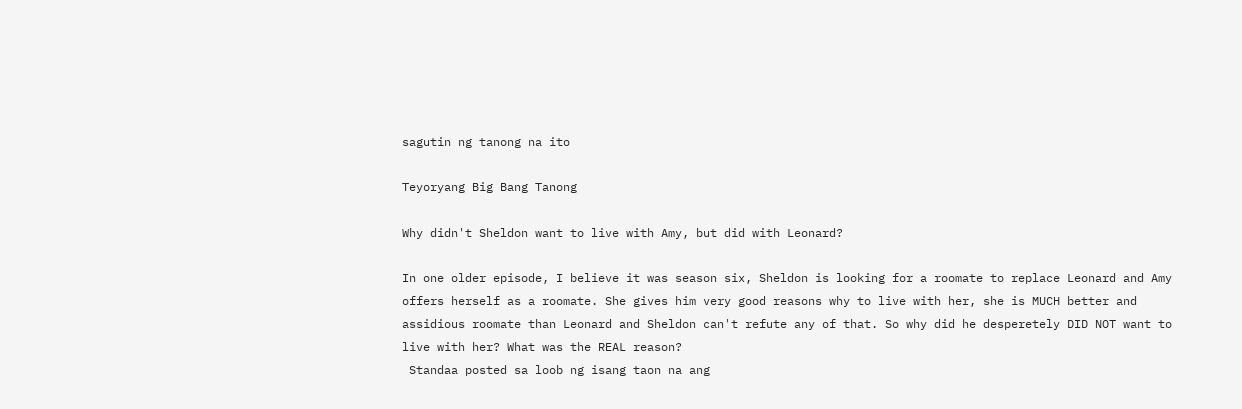sagutin ng tanong na ito

Teyoryang Big Bang Tanong

Why didn't Sheldon want to live with Amy, but did with Leonard?

In one older episode, I believe it was season six, Sheldon is looking for a roomate to replace Leonard and Amy offers herself as a roomate. She gives him very good reasons why to live with her, she is MUCH better and assidious roomate than Leonard and Sheldon can't refute any of that. So why did he desperetely DID NOT want to live with her? What was the REAL reason?
 Standaa posted sa loob ng isang taon na ang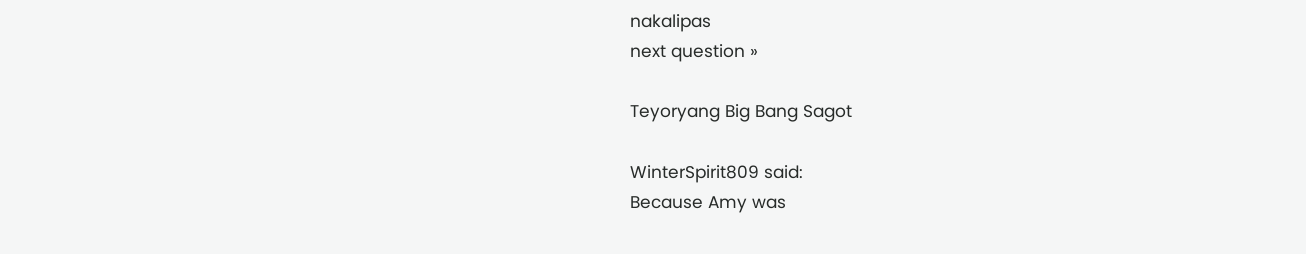nakalipas
next question »

Teyoryang Big Bang Sagot

WinterSpirit809 said:
Because Amy was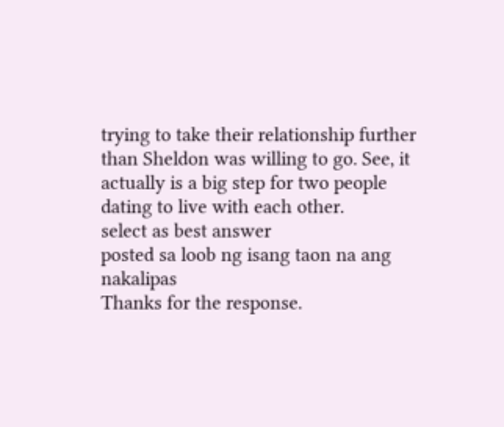trying to take their relationship further than Sheldon was willing to go. See, it actually is a big step for two people dating to live with each other.
select as best answer
posted sa loob ng isang taon na ang nakalipas
Thanks for the response.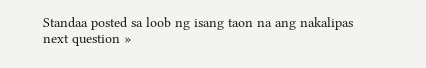Standaa posted sa loob ng isang taon na ang nakalipas
next question »